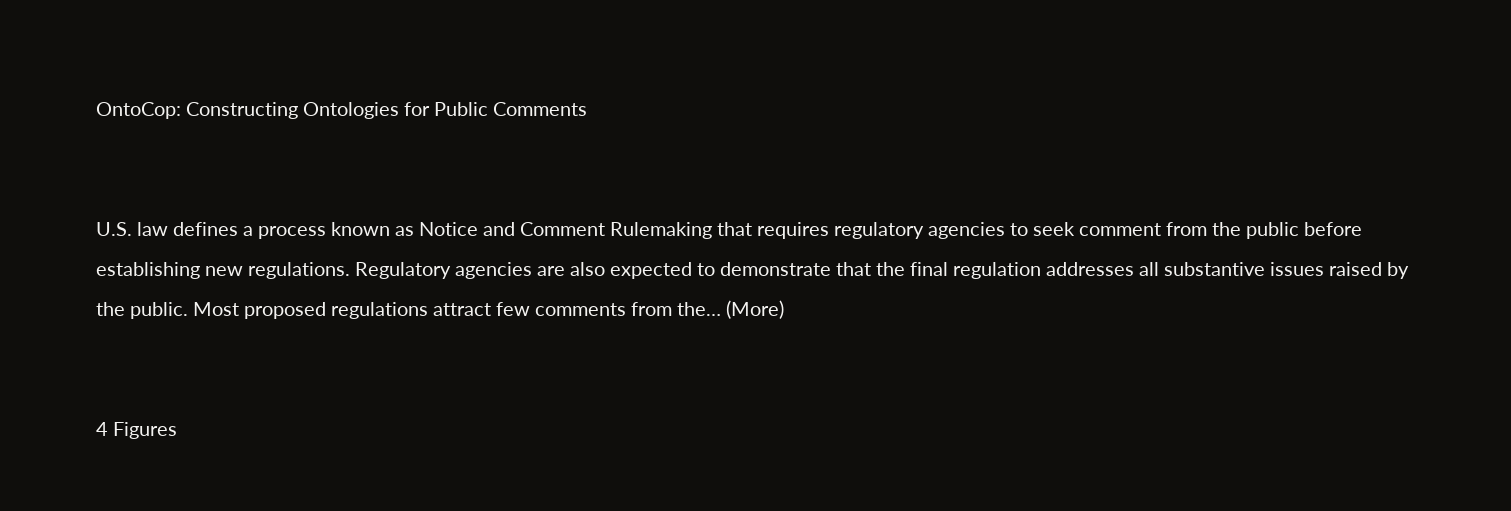OntoCop: Constructing Ontologies for Public Comments


U.S. law defines a process known as Notice and Comment Rulemaking that requires regulatory agencies to seek comment from the public before establishing new regulations. Regulatory agencies are also expected to demonstrate that the final regulation addresses all substantive issues raised by the public. Most proposed regulations attract few comments from the… (More)


4 Figures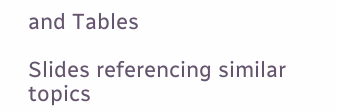and Tables

Slides referencing similar topics